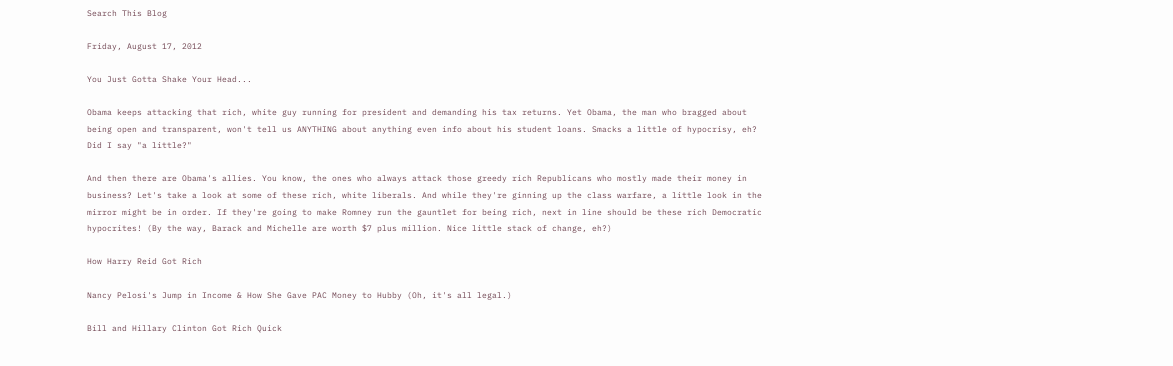Search This Blog

Friday, August 17, 2012

You Just Gotta Shake Your Head...

Obama keeps attacking that rich, white guy running for president and demanding his tax returns. Yet Obama, the man who bragged about being open and transparent, won't tell us ANYTHING about anything even info about his student loans. Smacks a little of hypocrisy, eh? Did I say "a little?"

And then there are Obama's allies. You know, the ones who always attack those greedy rich Republicans who mostly made their money in business? Let's take a look at some of these rich, white liberals. And while they're ginning up the class warfare, a little look in the mirror might be in order. If they're going to make Romney run the gauntlet for being rich, next in line should be these rich Democratic hypocrites! (By the way, Barack and Michelle are worth $7 plus million. Nice little stack of change, eh?)

How Harry Reid Got Rich

Nancy Pelosi's Jump in Income & How She Gave PAC Money to Hubby (Oh, it's all legal.)

Bill and Hillary Clinton Got Rich Quick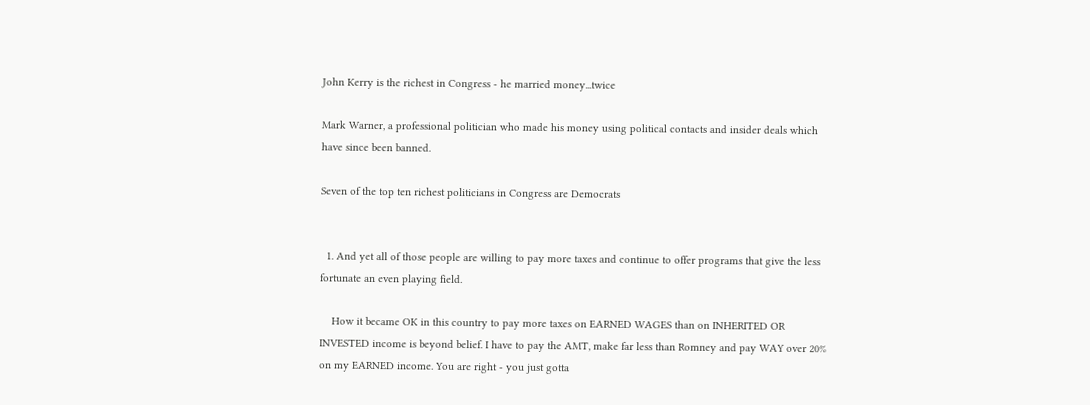John Kerry is the richest in Congress - he married money...twice

Mark Warner, a professional politician who made his money using political contacts and insider deals which have since been banned.

Seven of the top ten richest politicians in Congress are Democrats


  1. And yet all of those people are willing to pay more taxes and continue to offer programs that give the less fortunate an even playing field.

    How it became OK in this country to pay more taxes on EARNED WAGES than on INHERITED OR INVESTED income is beyond belief. I have to pay the AMT, make far less than Romney and pay WAY over 20% on my EARNED income. You are right - you just gotta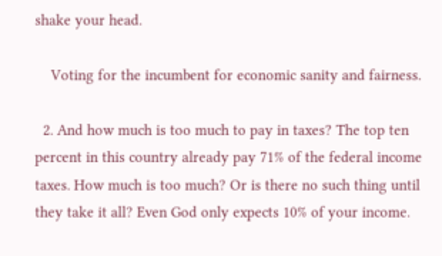shake your head.

    Voting for the incumbent for economic sanity and fairness.

  2. And how much is too much to pay in taxes? The top ten percent in this country already pay 71% of the federal income taxes. How much is too much? Or is there no such thing until they take it all? Even God only expects 10% of your income.